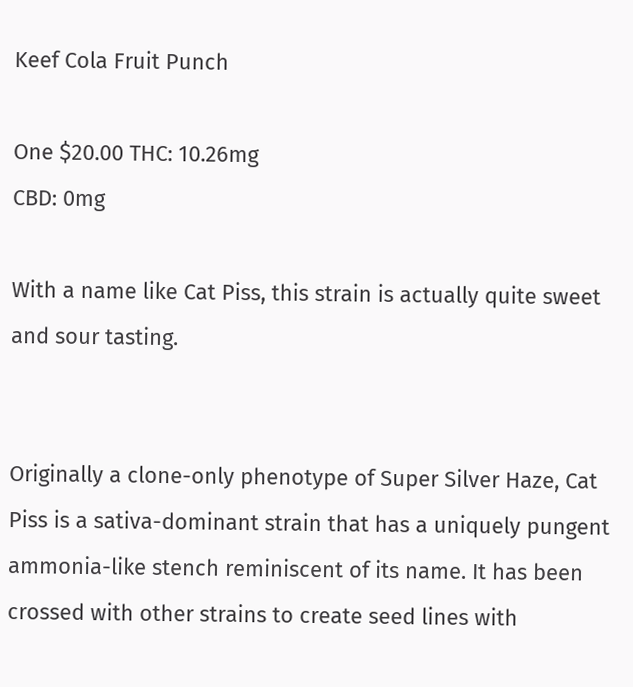Keef Cola Fruit Punch

One $20.00 THC: 10.26mg
CBD: 0mg

With a name like Cat Piss, this strain is actually quite sweet and sour tasting.


Originally a clone-only phenotype of Super Silver Haze, Cat Piss is a sativa-dominant strain that has a uniquely pungent ammonia-like stench reminiscent of its name. It has been crossed with other strains to create seed lines with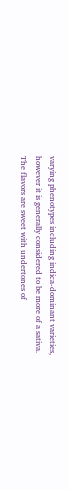varying phenotypes including indica-dominant varieties, however it is generally considered to be more of a sativa. The flavors are sweet with undertones of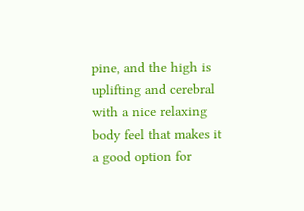pine, and the high is uplifting and cerebral with a nice relaxing body feel that makes it a good option for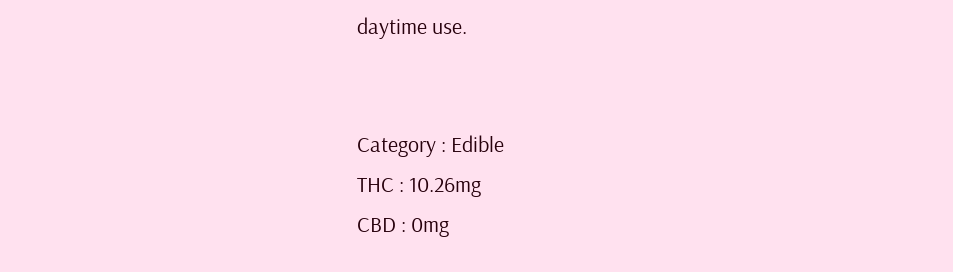daytime use.


Category : Edible
THC : 10.26mg
CBD : 0mg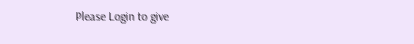Please Login to give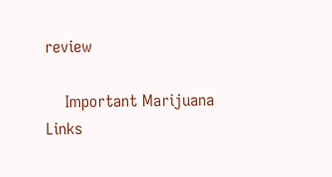review

    Important Marijuana Links